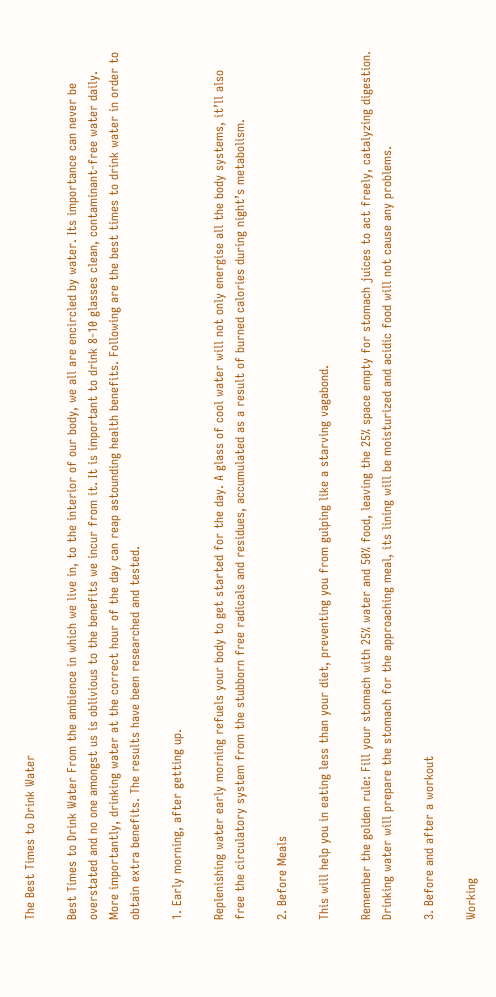The Best Times to Drink Water

Best Times to Drink Water From the ambience in which we live in, to the interior of our body, we all are encircled by water. Its importance can never be overstated and no one amongst us is oblivious to the benefits we incur from it. It is important to drink 8-10 glasses clean, contaminant-free water daily. More importantly, drinking water at the correct hour of the day can reap astounding health benefits. Following are the best times to drink water in order to obtain extra benefits. The results have been researched and tested.

1. Early morning, after getting up.

Replenishing water early morning refuels your body to get started for the day. A glass of cool water will not only energise all the body systems, it’ll also free the circulatory system from the stubborn free radicals and residues, accumulated as a result of burned calories during night’s metabolism.

2. Before Meals

This will help you in eating less than your diet, preventing you from gulping like a starving vagabond.

Remember the golden rule: Fill your stomach with 25% water and 50% food, leaving the 25% space empty for stomach juices to act freely, catalyzing digestion. Drinking water will prepare the stomach for the approaching meal, its lining will be moisturized and acidic food will not cause any problems.

3. Before and after a workout

Working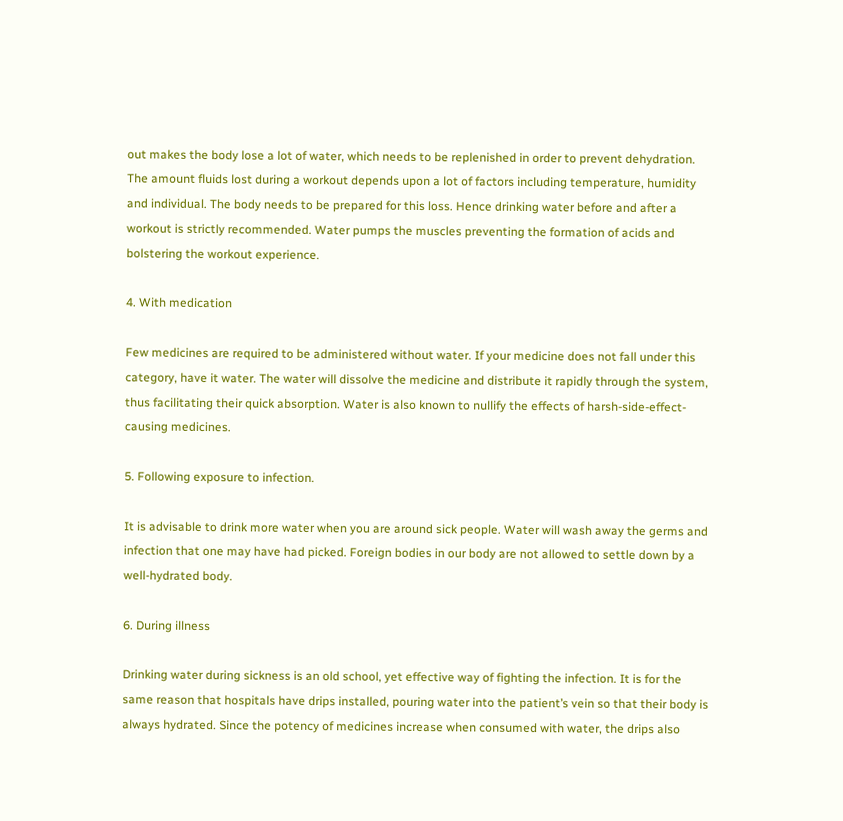out makes the body lose a lot of water, which needs to be replenished in order to prevent dehydration. The amount fluids lost during a workout depends upon a lot of factors including temperature, humidity and individual. The body needs to be prepared for this loss. Hence drinking water before and after a workout is strictly recommended. Water pumps the muscles preventing the formation of acids and bolstering the workout experience.

4. With medication

Few medicines are required to be administered without water. If your medicine does not fall under this category, have it water. The water will dissolve the medicine and distribute it rapidly through the system, thus facilitating their quick absorption. Water is also known to nullify the effects of harsh-side-effect-causing medicines.

5. Following exposure to infection.

It is advisable to drink more water when you are around sick people. Water will wash away the germs and infection that one may have had picked. Foreign bodies in our body are not allowed to settle down by a well-hydrated body.

6. During illness

Drinking water during sickness is an old school, yet effective way of fighting the infection. It is for the same reason that hospitals have drips installed, pouring water into the patient’s vein so that their body is always hydrated. Since the potency of medicines increase when consumed with water, the drips also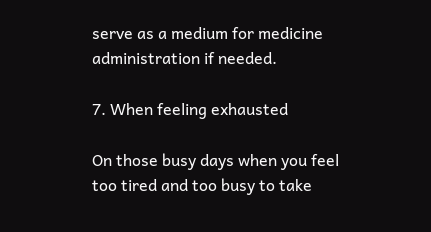serve as a medium for medicine administration if needed.

7. When feeling exhausted

On those busy days when you feel too tired and too busy to take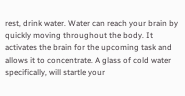rest, drink water. Water can reach your brain by quickly moving throughout the body. It activates the brain for the upcoming task and allows it to concentrate. A glass of cold water specifically, will startle your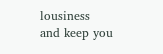lousiness and keep you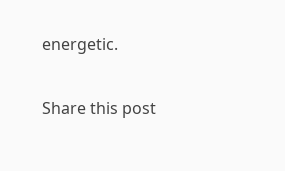energetic.

Share this post